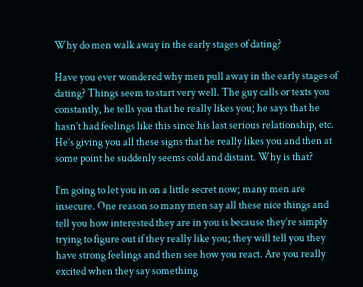Why do men walk away in the early stages of dating?

Have you ever wondered why men pull away in the early stages of dating? Things seem to start very well. The guy calls or texts you constantly, he tells you that he really likes you; he says that he hasn’t had feelings like this since his last serious relationship, etc. He’s giving you all these signs that he really likes you and then at some point he suddenly seems cold and distant. Why is that?

I’m going to let you in on a little secret now; many men are insecure. One reason so many men say all these nice things and tell you how interested they are in you is because they’re simply trying to figure out if they really like you; they will tell you they have strong feelings and then see how you react. Are you really excited when they say something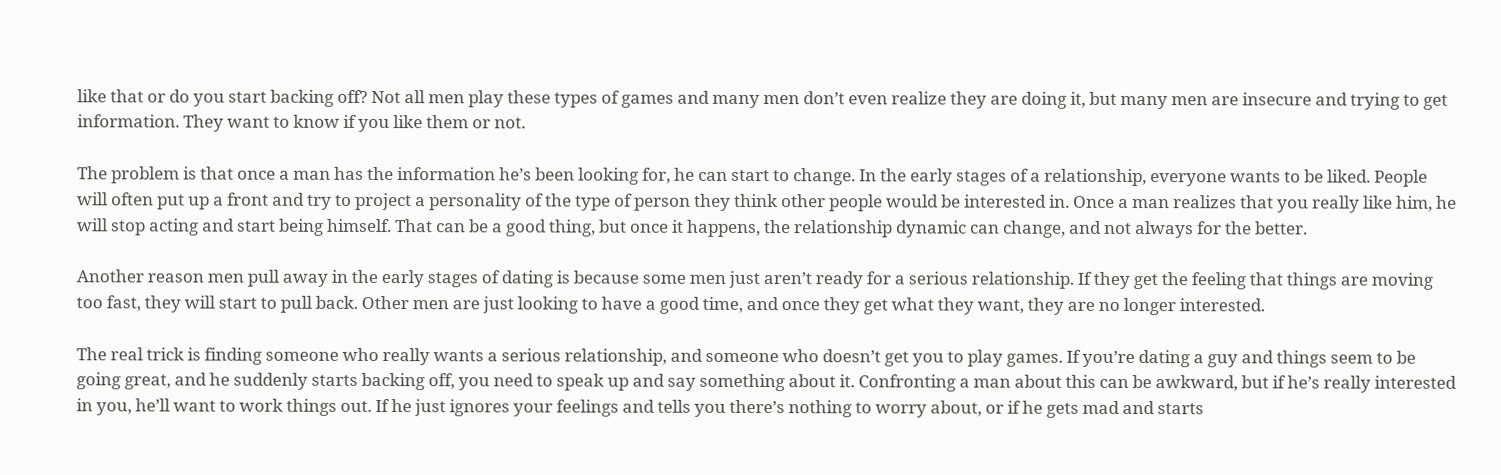like that or do you start backing off? Not all men play these types of games and many men don’t even realize they are doing it, but many men are insecure and trying to get information. They want to know if you like them or not.

The problem is that once a man has the information he’s been looking for, he can start to change. In the early stages of a relationship, everyone wants to be liked. People will often put up a front and try to project a personality of the type of person they think other people would be interested in. Once a man realizes that you really like him, he will stop acting and start being himself. That can be a good thing, but once it happens, the relationship dynamic can change, and not always for the better.

Another reason men pull away in the early stages of dating is because some men just aren’t ready for a serious relationship. If they get the feeling that things are moving too fast, they will start to pull back. Other men are just looking to have a good time, and once they get what they want, they are no longer interested.

The real trick is finding someone who really wants a serious relationship, and someone who doesn’t get you to play games. If you’re dating a guy and things seem to be going great, and he suddenly starts backing off, you need to speak up and say something about it. Confronting a man about this can be awkward, but if he’s really interested in you, he’ll want to work things out. If he just ignores your feelings and tells you there’s nothing to worry about, or if he gets mad and starts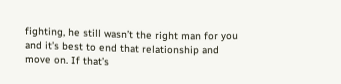fighting, he still wasn’t the right man for you and it’s best to end that relationship and move on. If that’s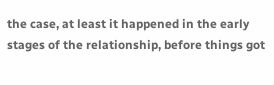the case, at least it happened in the early stages of the relationship, before things got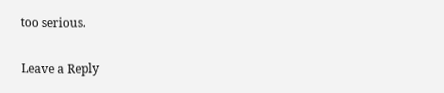too serious.

Leave a Reply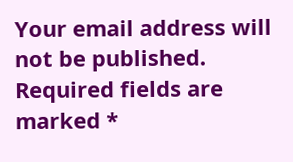Your email address will not be published. Required fields are marked *